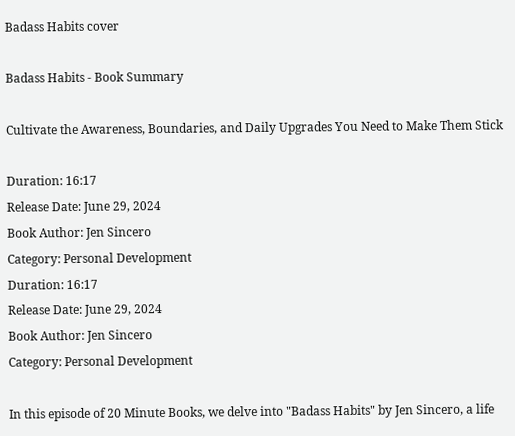Badass Habits cover

Badass Habits - Book Summary

Cultivate the Awareness, Boundaries, and Daily Upgrades You Need to Make Them Stick

Duration: 16:17
Release Date: June 29, 2024
Book Author: Jen Sincero
Category: Personal Development
Duration: 16:17
Release Date: June 29, 2024
Book Author: Jen Sincero
Category: Personal Development

In this episode of 20 Minute Books, we delve into "Badass Habits" by Jen Sincero, a life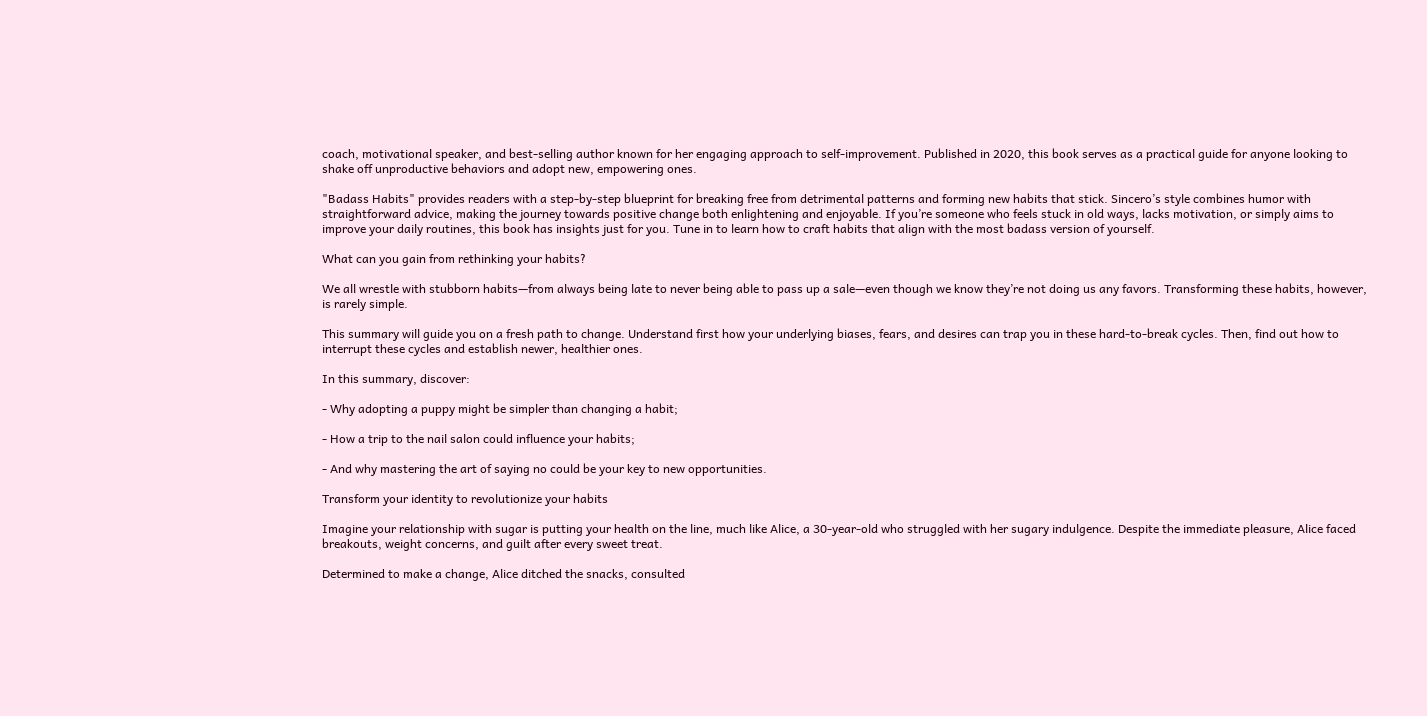coach, motivational speaker, and best-selling author known for her engaging approach to self-improvement. Published in 2020, this book serves as a practical guide for anyone looking to shake off unproductive behaviors and adopt new, empowering ones.

"Badass Habits" provides readers with a step-by-step blueprint for breaking free from detrimental patterns and forming new habits that stick. Sincero’s style combines humor with straightforward advice, making the journey towards positive change both enlightening and enjoyable. If you’re someone who feels stuck in old ways, lacks motivation, or simply aims to improve your daily routines, this book has insights just for you. Tune in to learn how to craft habits that align with the most badass version of yourself.

What can you gain from rethinking your habits?

We all wrestle with stubborn habits—from always being late to never being able to pass up a sale—even though we know they’re not doing us any favors. Transforming these habits, however, is rarely simple.

This summary will guide you on a fresh path to change. Understand first how your underlying biases, fears, and desires can trap you in these hard-to-break cycles. Then, find out how to interrupt these cycles and establish newer, healthier ones.

In this summary, discover:

- Why adopting a puppy might be simpler than changing a habit;

- How a trip to the nail salon could influence your habits;

- And why mastering the art of saying no could be your key to new opportunities.

Transform your identity to revolutionize your habits

Imagine your relationship with sugar is putting your health on the line, much like Alice, a 30-year-old who struggled with her sugary indulgence. Despite the immediate pleasure, Alice faced breakouts, weight concerns, and guilt after every sweet treat.

Determined to make a change, Alice ditched the snacks, consulted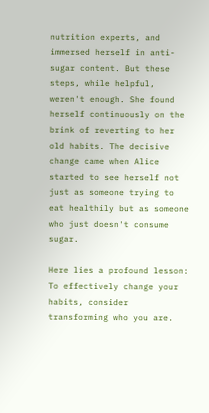nutrition experts, and immersed herself in anti-sugar content. But these steps, while helpful, weren't enough. She found herself continuously on the brink of reverting to her old habits. The decisive change came when Alice started to see herself not just as someone trying to eat healthily but as someone who just doesn't consume sugar.

Here lies a profound lesson: To effectively change your habits, consider transforming who you are.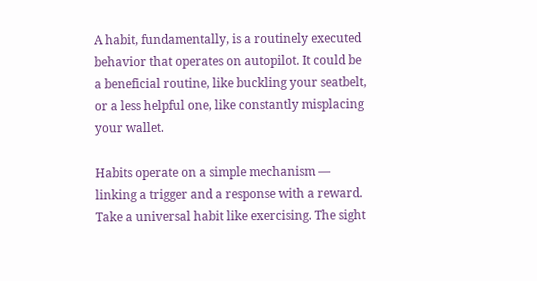A habit, fundamentally, is a routinely executed behavior that operates on autopilot. It could be a beneficial routine, like buckling your seatbelt, or a less helpful one, like constantly misplacing your wallet.

Habits operate on a simple mechanism — linking a trigger and a response with a reward. Take a universal habit like exercising. The sight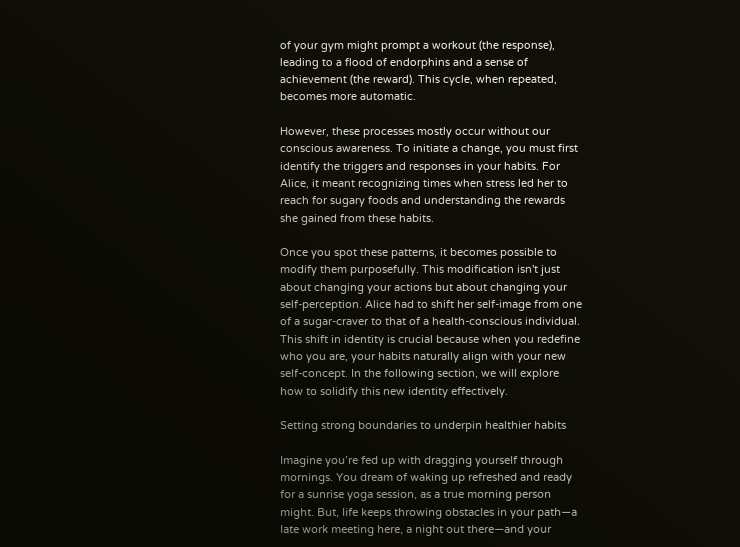of your gym might prompt a workout (the response), leading to a flood of endorphins and a sense of achievement (the reward). This cycle, when repeated, becomes more automatic.

However, these processes mostly occur without our conscious awareness. To initiate a change, you must first identify the triggers and responses in your habits. For Alice, it meant recognizing times when stress led her to reach for sugary foods and understanding the rewards she gained from these habits.

Once you spot these patterns, it becomes possible to modify them purposefully. This modification isn't just about changing your actions but about changing your self-perception. Alice had to shift her self-image from one of a sugar-craver to that of a health-conscious individual. This shift in identity is crucial because when you redefine who you are, your habits naturally align with your new self-concept. In the following section, we will explore how to solidify this new identity effectively.

Setting strong boundaries to underpin healthier habits

Imagine you’re fed up with dragging yourself through mornings. You dream of waking up refreshed and ready for a sunrise yoga session, as a true morning person might. But, life keeps throwing obstacles in your path—a late work meeting here, a night out there—and your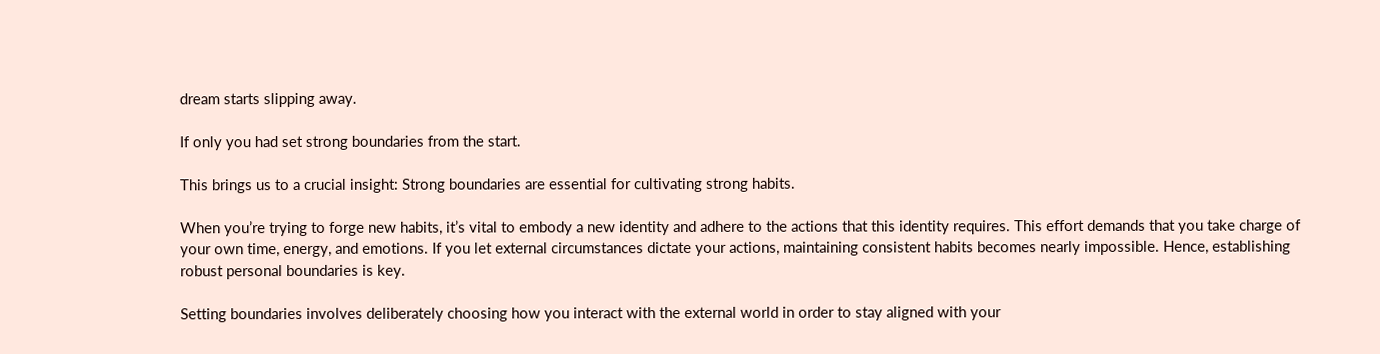dream starts slipping away.

If only you had set strong boundaries from the start.

This brings us to a crucial insight: Strong boundaries are essential for cultivating strong habits.

When you’re trying to forge new habits, it’s vital to embody a new identity and adhere to the actions that this identity requires. This effort demands that you take charge of your own time, energy, and emotions. If you let external circumstances dictate your actions, maintaining consistent habits becomes nearly impossible. Hence, establishing robust personal boundaries is key.

Setting boundaries involves deliberately choosing how you interact with the external world in order to stay aligned with your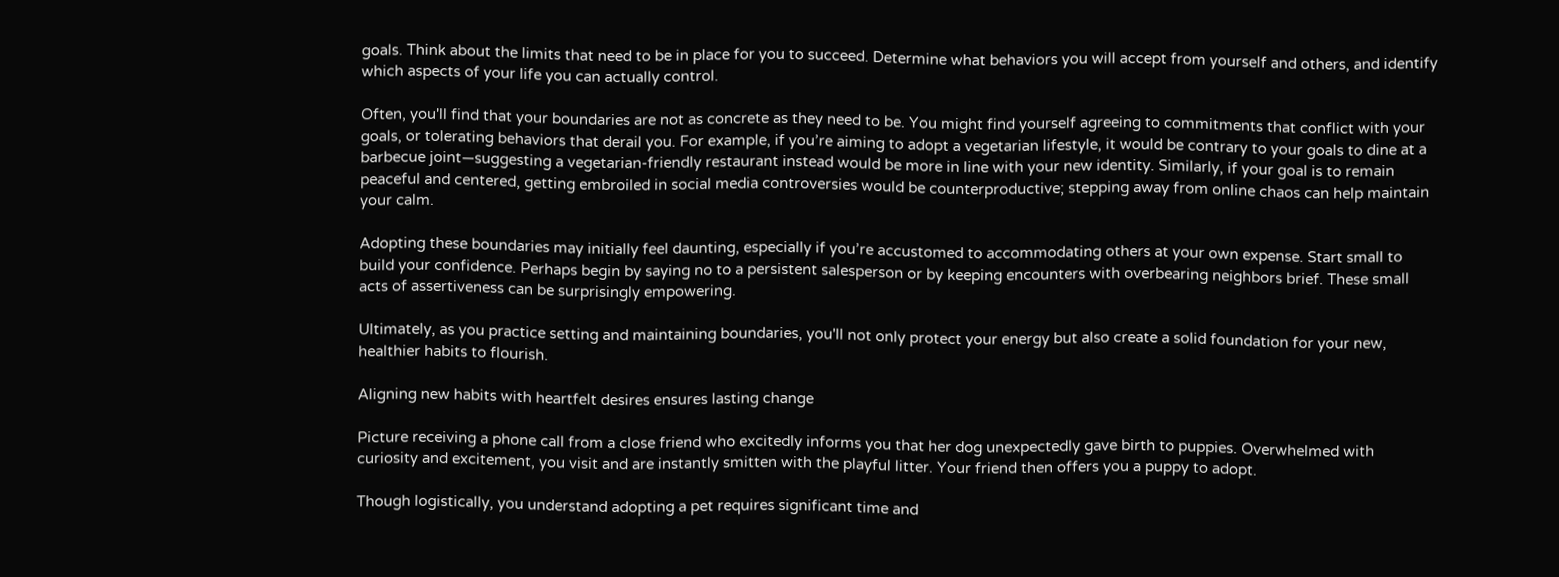goals. Think about the limits that need to be in place for you to succeed. Determine what behaviors you will accept from yourself and others, and identify which aspects of your life you can actually control.

Often, you'll find that your boundaries are not as concrete as they need to be. You might find yourself agreeing to commitments that conflict with your goals, or tolerating behaviors that derail you. For example, if you’re aiming to adopt a vegetarian lifestyle, it would be contrary to your goals to dine at a barbecue joint—suggesting a vegetarian-friendly restaurant instead would be more in line with your new identity. Similarly, if your goal is to remain peaceful and centered, getting embroiled in social media controversies would be counterproductive; stepping away from online chaos can help maintain your calm.

Adopting these boundaries may initially feel daunting, especially if you’re accustomed to accommodating others at your own expense. Start small to build your confidence. Perhaps begin by saying no to a persistent salesperson or by keeping encounters with overbearing neighbors brief. These small acts of assertiveness can be surprisingly empowering.

Ultimately, as you practice setting and maintaining boundaries, you'll not only protect your energy but also create a solid foundation for your new, healthier habits to flourish.

Aligning new habits with heartfelt desires ensures lasting change

Picture receiving a phone call from a close friend who excitedly informs you that her dog unexpectedly gave birth to puppies. Overwhelmed with curiosity and excitement, you visit and are instantly smitten with the playful litter. Your friend then offers you a puppy to adopt.

Though logistically, you understand adopting a pet requires significant time and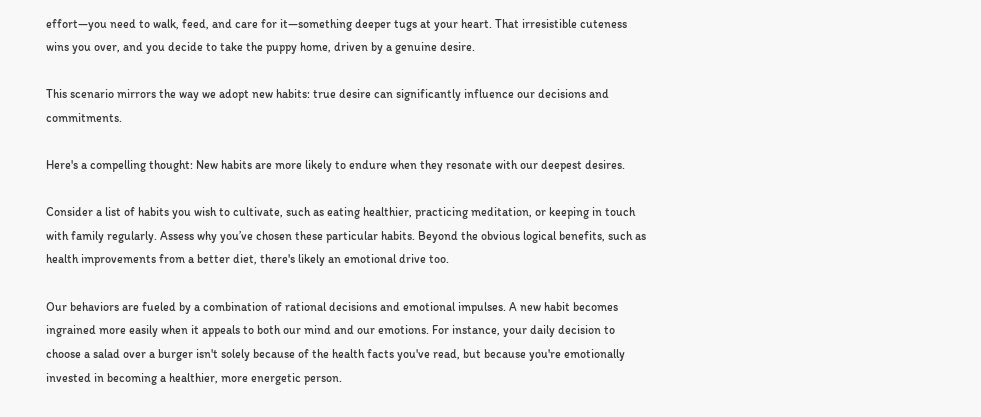effort—you need to walk, feed, and care for it—something deeper tugs at your heart. That irresistible cuteness wins you over, and you decide to take the puppy home, driven by a genuine desire.

This scenario mirrors the way we adopt new habits: true desire can significantly influence our decisions and commitments.

Here's a compelling thought: New habits are more likely to endure when they resonate with our deepest desires.

Consider a list of habits you wish to cultivate, such as eating healthier, practicing meditation, or keeping in touch with family regularly. Assess why you’ve chosen these particular habits. Beyond the obvious logical benefits, such as health improvements from a better diet, there's likely an emotional drive too.

Our behaviors are fueled by a combination of rational decisions and emotional impulses. A new habit becomes ingrained more easily when it appeals to both our mind and our emotions. For instance, your daily decision to choose a salad over a burger isn't solely because of the health facts you've read, but because you're emotionally invested in becoming a healthier, more energetic person.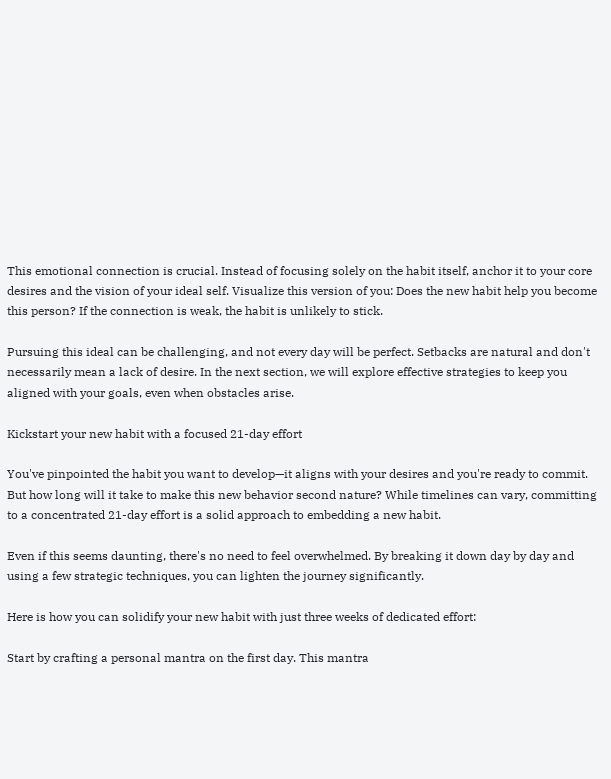This emotional connection is crucial. Instead of focusing solely on the habit itself, anchor it to your core desires and the vision of your ideal self. Visualize this version of you: Does the new habit help you become this person? If the connection is weak, the habit is unlikely to stick.

Pursuing this ideal can be challenging, and not every day will be perfect. Setbacks are natural and don't necessarily mean a lack of desire. In the next section, we will explore effective strategies to keep you aligned with your goals, even when obstacles arise.

Kickstart your new habit with a focused 21-day effort

You've pinpointed the habit you want to develop—it aligns with your desires and you're ready to commit. But how long will it take to make this new behavior second nature? While timelines can vary, committing to a concentrated 21-day effort is a solid approach to embedding a new habit.

Even if this seems daunting, there's no need to feel overwhelmed. By breaking it down day by day and using a few strategic techniques, you can lighten the journey significantly.

Here is how you can solidify your new habit with just three weeks of dedicated effort:

Start by crafting a personal mantra on the first day. This mantra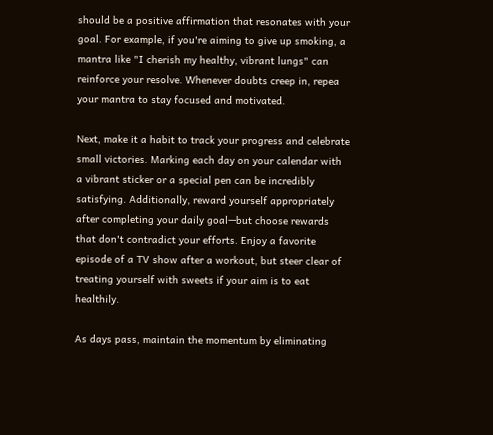should be a positive affirmation that resonates with your goal. For example, if you're aiming to give up smoking, a mantra like "I cherish my healthy, vibrant lungs" can reinforce your resolve. Whenever doubts creep in, repea your mantra to stay focused and motivated.

Next, make it a habit to track your progress and celebrate small victories. Marking each day on your calendar with a vibrant sticker or a special pen can be incredibly satisfying. Additionally, reward yourself appropriately after completing your daily goal—but choose rewards that don't contradict your efforts. Enjoy a favorite episode of a TV show after a workout, but steer clear of treating yourself with sweets if your aim is to eat healthily.

As days pass, maintain the momentum by eliminating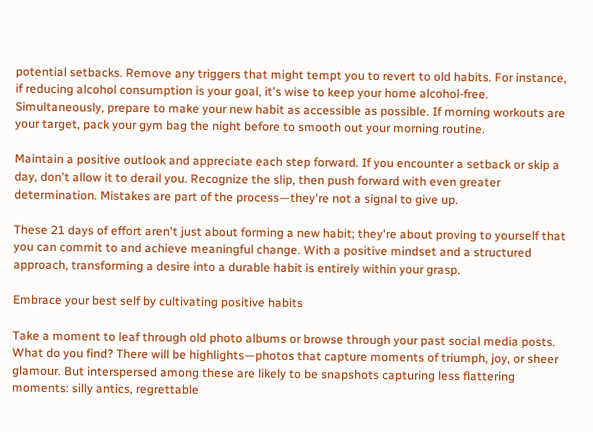potential setbacks. Remove any triggers that might tempt you to revert to old habits. For instance, if reducing alcohol consumption is your goal, it's wise to keep your home alcohol-free. Simultaneously, prepare to make your new habit as accessible as possible. If morning workouts are your target, pack your gym bag the night before to smooth out your morning routine.

Maintain a positive outlook and appreciate each step forward. If you encounter a setback or skip a day, don't allow it to derail you. Recognize the slip, then push forward with even greater determination. Mistakes are part of the process—they're not a signal to give up.

These 21 days of effort aren't just about forming a new habit; they're about proving to yourself that you can commit to and achieve meaningful change. With a positive mindset and a structured approach, transforming a desire into a durable habit is entirely within your grasp.

Embrace your best self by cultivating positive habits

Take a moment to leaf through old photo albums or browse through your past social media posts. What do you find? There will be highlights—photos that capture moments of triumph, joy, or sheer glamour. But interspersed among these are likely to be snapshots capturing less flattering moments: silly antics, regrettable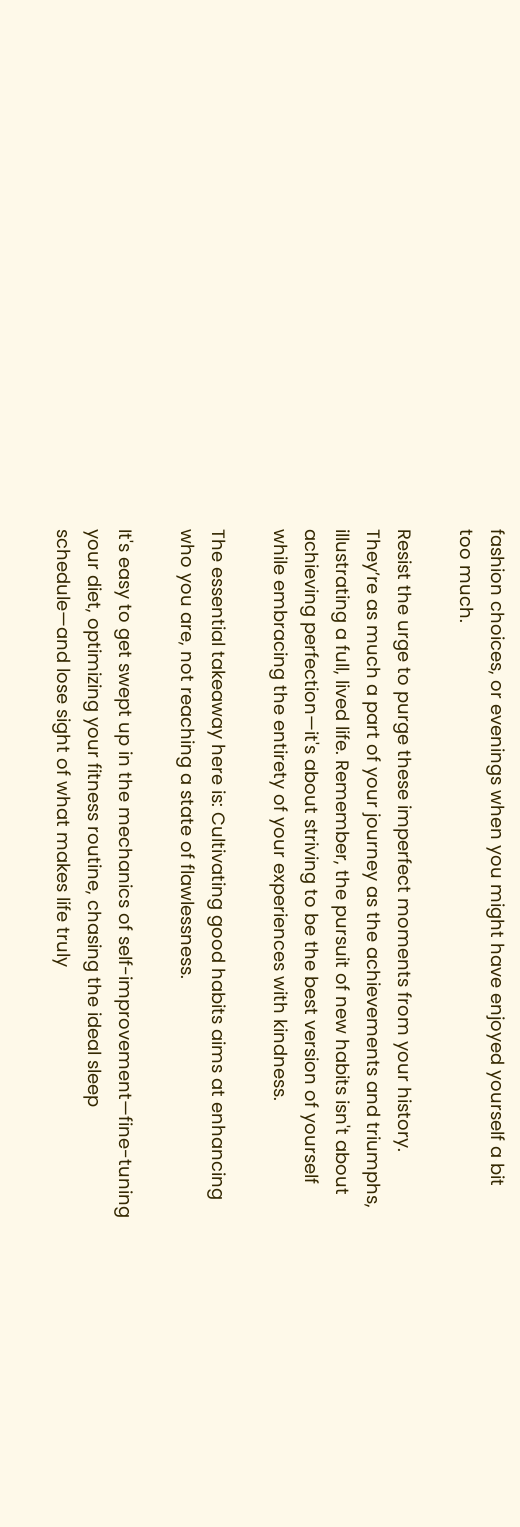fashion choices, or evenings when you might have enjoyed yourself a bit too much.

Resist the urge to purge these imperfect moments from your history. They’re as much a part of your journey as the achievements and triumphs, illustrating a full, lived life. Remember, the pursuit of new habits isn't about achieving perfection—it's about striving to be the best version of yourself while embracing the entirety of your experiences with kindness.

The essential takeaway here is: Cultivating good habits aims at enhancing who you are, not reaching a state of flawlessness.

It's easy to get swept up in the mechanics of self-improvement—fine-tuning your diet, optimizing your fitness routine, chasing the ideal sleep schedule—and lose sight of what makes life truly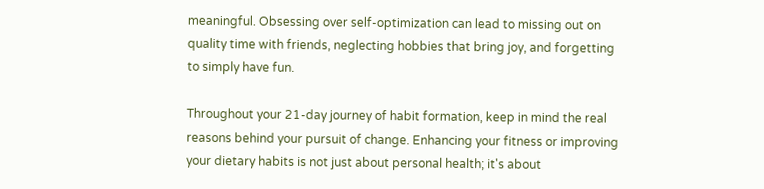meaningful. Obsessing over self-optimization can lead to missing out on quality time with friends, neglecting hobbies that bring joy, and forgetting to simply have fun.

Throughout your 21-day journey of habit formation, keep in mind the real reasons behind your pursuit of change. Enhancing your fitness or improving your dietary habits is not just about personal health; it's about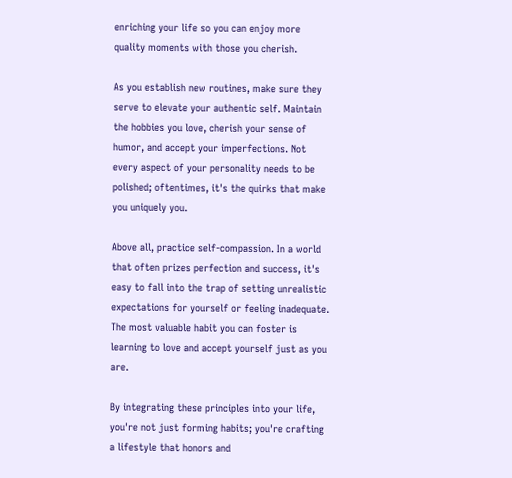enriching your life so you can enjoy more quality moments with those you cherish.

As you establish new routines, make sure they serve to elevate your authentic self. Maintain the hobbies you love, cherish your sense of humor, and accept your imperfections. Not every aspect of your personality needs to be polished; oftentimes, it's the quirks that make you uniquely you.

Above all, practice self-compassion. In a world that often prizes perfection and success, it's easy to fall into the trap of setting unrealistic expectations for yourself or feeling inadequate. The most valuable habit you can foster is learning to love and accept yourself just as you are.

By integrating these principles into your life, you're not just forming habits; you're crafting a lifestyle that honors and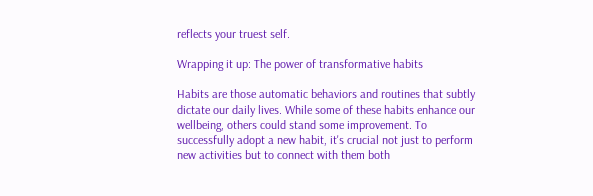reflects your truest self.

Wrapping it up: The power of transformative habits

Habits are those automatic behaviors and routines that subtly dictate our daily lives. While some of these habits enhance our wellbeing, others could stand some improvement. To successfully adopt a new habit, it's crucial not just to perform new activities but to connect with them both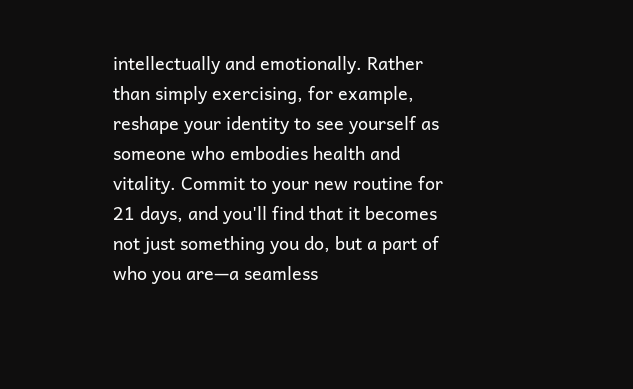intellectually and emotionally. Rather than simply exercising, for example, reshape your identity to see yourself as someone who embodies health and vitality. Commit to your new routine for 21 days, and you'll find that it becomes not just something you do, but a part of who you are—a seamless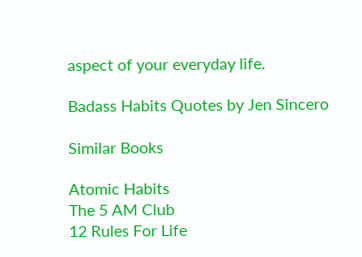aspect of your everyday life.

Badass Habits Quotes by Jen Sincero

Similar Books

Atomic Habits
The 5 AM Club
12 Rules For Life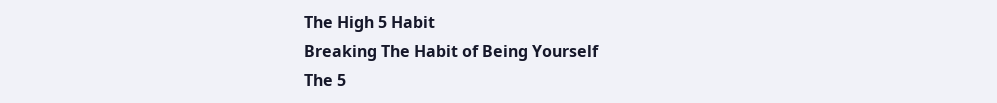The High 5 Habit
Breaking The Habit of Being Yourself
The 5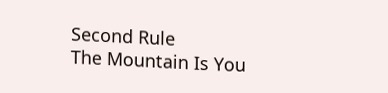Second Rule
The Mountain Is You